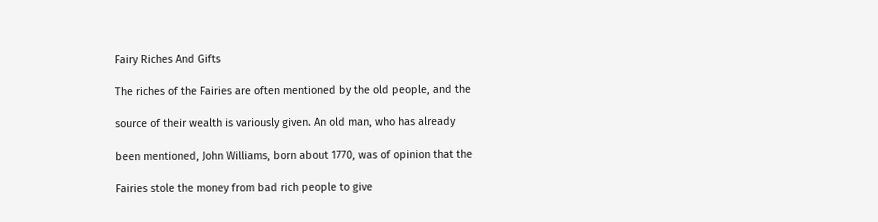Fairy Riches And Gifts

The riches of the Fairies are often mentioned by the old people, and the

source of their wealth is variously given. An old man, who has already

been mentioned, John Williams, born about 1770, was of opinion that the

Fairies stole the money from bad rich people to give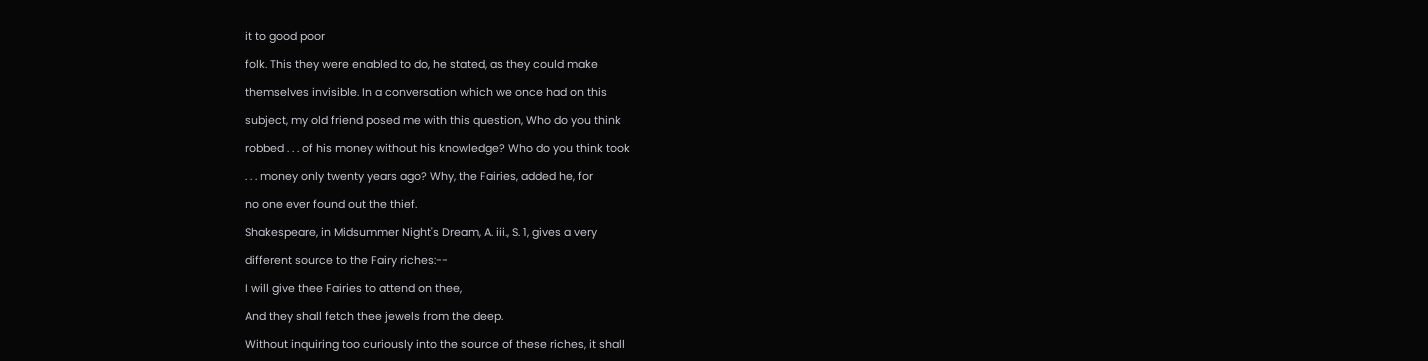it to good poor

folk. This they were enabled to do, he stated, as they could make

themselves invisible. In a conversation which we once had on this

subject, my old friend posed me with this question, Who do you think

robbed . . . of his money without his knowledge? Who do you think took

. . . money only twenty years ago? Why, the Fairies, added he, for

no one ever found out the thief.

Shakespeare, in Midsummer Night's Dream, A. iii., S. 1, gives a very

different source to the Fairy riches:--

I will give thee Fairies to attend on thee,

And they shall fetch thee jewels from the deep.

Without inquiring too curiously into the source of these riches, it shall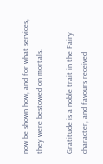now be shown how, and for what services, they were bestowed on mortals.

Gratitude is a noble trait in the Fairy character, and favours received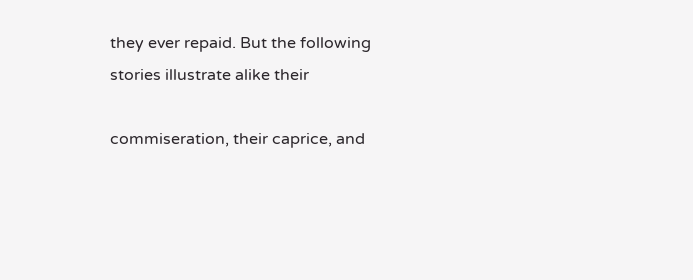they ever repaid. But the following stories illustrate alike their

commiseration, their caprice, and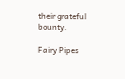their grateful bounty.

Fairy Pipes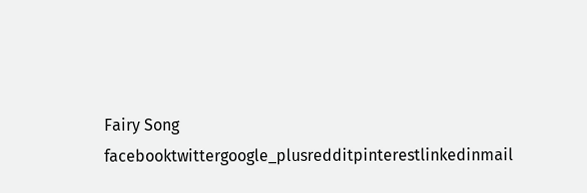Fairy Song facebooktwittergoogle_plusredditpinterestlinkedinmail